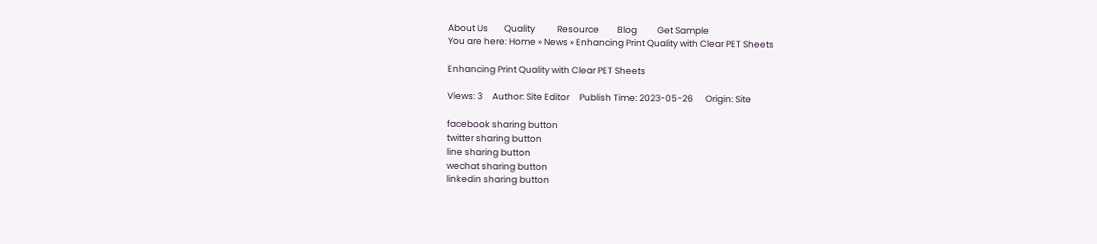About Us        Quality           Resource         Blog          Get Sample
You are here: Home » News » Enhancing Print Quality with Clear PET Sheets

Enhancing Print Quality with Clear PET Sheets

Views: 3     Author: Site Editor     Publish Time: 2023-05-26      Origin: Site

facebook sharing button
twitter sharing button
line sharing button
wechat sharing button
linkedin sharing button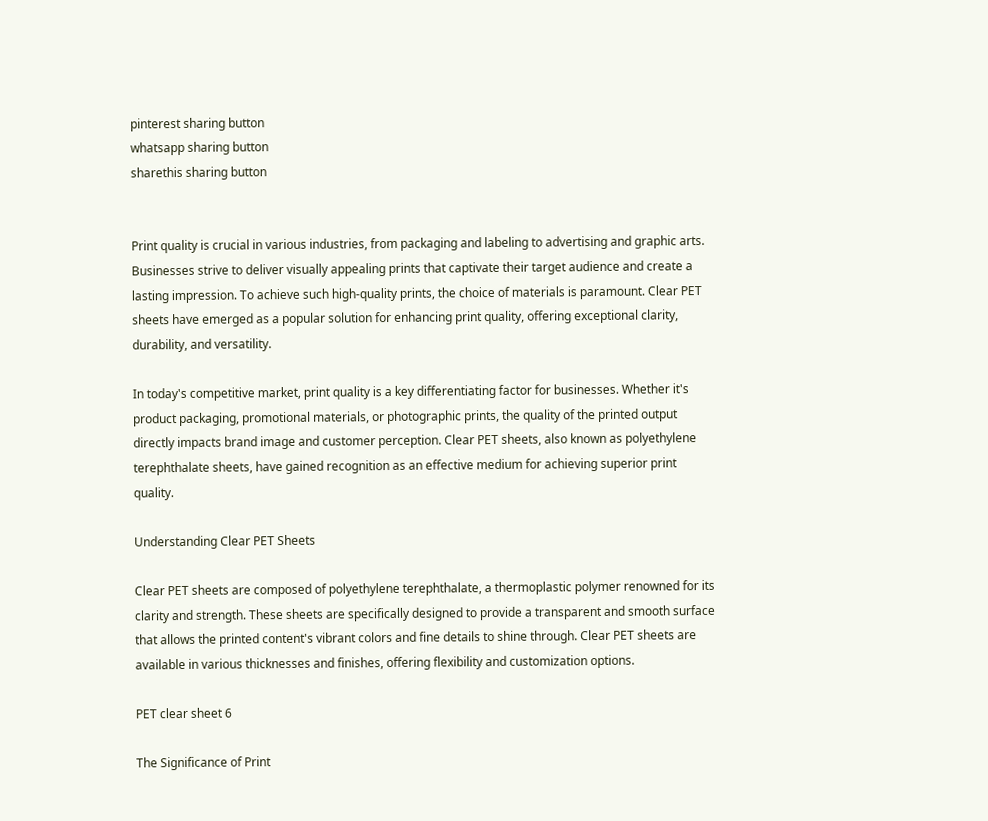pinterest sharing button
whatsapp sharing button
sharethis sharing button


Print quality is crucial in various industries, from packaging and labeling to advertising and graphic arts. Businesses strive to deliver visually appealing prints that captivate their target audience and create a lasting impression. To achieve such high-quality prints, the choice of materials is paramount. Clear PET sheets have emerged as a popular solution for enhancing print quality, offering exceptional clarity, durability, and versatility.

In today's competitive market, print quality is a key differentiating factor for businesses. Whether it's product packaging, promotional materials, or photographic prints, the quality of the printed output directly impacts brand image and customer perception. Clear PET sheets, also known as polyethylene terephthalate sheets, have gained recognition as an effective medium for achieving superior print quality.

Understanding Clear PET Sheets

Clear PET sheets are composed of polyethylene terephthalate, a thermoplastic polymer renowned for its clarity and strength. These sheets are specifically designed to provide a transparent and smooth surface that allows the printed content's vibrant colors and fine details to shine through. Clear PET sheets are available in various thicknesses and finishes, offering flexibility and customization options.

PET clear sheet 6

The Significance of Print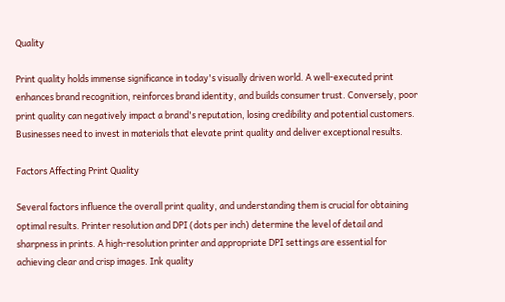Quality

Print quality holds immense significance in today's visually driven world. A well-executed print enhances brand recognition, reinforces brand identity, and builds consumer trust. Conversely, poor print quality can negatively impact a brand's reputation, losing credibility and potential customers. Businesses need to invest in materials that elevate print quality and deliver exceptional results.

Factors Affecting Print Quality

Several factors influence the overall print quality, and understanding them is crucial for obtaining optimal results. Printer resolution and DPI (dots per inch) determine the level of detail and sharpness in prints. A high-resolution printer and appropriate DPI settings are essential for achieving clear and crisp images. Ink quality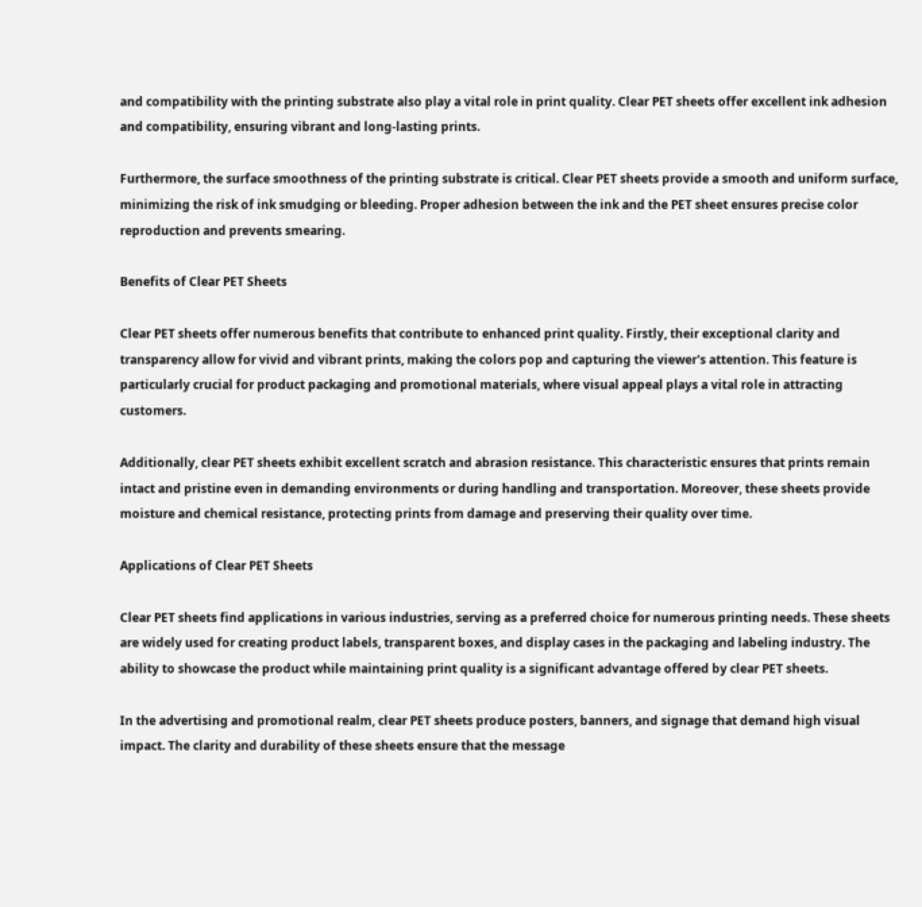and compatibility with the printing substrate also play a vital role in print quality. Clear PET sheets offer excellent ink adhesion and compatibility, ensuring vibrant and long-lasting prints.

Furthermore, the surface smoothness of the printing substrate is critical. Clear PET sheets provide a smooth and uniform surface, minimizing the risk of ink smudging or bleeding. Proper adhesion between the ink and the PET sheet ensures precise color reproduction and prevents smearing.

Benefits of Clear PET Sheets

Clear PET sheets offer numerous benefits that contribute to enhanced print quality. Firstly, their exceptional clarity and transparency allow for vivid and vibrant prints, making the colors pop and capturing the viewer's attention. This feature is particularly crucial for product packaging and promotional materials, where visual appeal plays a vital role in attracting customers.

Additionally, clear PET sheets exhibit excellent scratch and abrasion resistance. This characteristic ensures that prints remain intact and pristine even in demanding environments or during handling and transportation. Moreover, these sheets provide moisture and chemical resistance, protecting prints from damage and preserving their quality over time.

Applications of Clear PET Sheets

Clear PET sheets find applications in various industries, serving as a preferred choice for numerous printing needs. These sheets are widely used for creating product labels, transparent boxes, and display cases in the packaging and labeling industry. The ability to showcase the product while maintaining print quality is a significant advantage offered by clear PET sheets.

In the advertising and promotional realm, clear PET sheets produce posters, banners, and signage that demand high visual impact. The clarity and durability of these sheets ensure that the message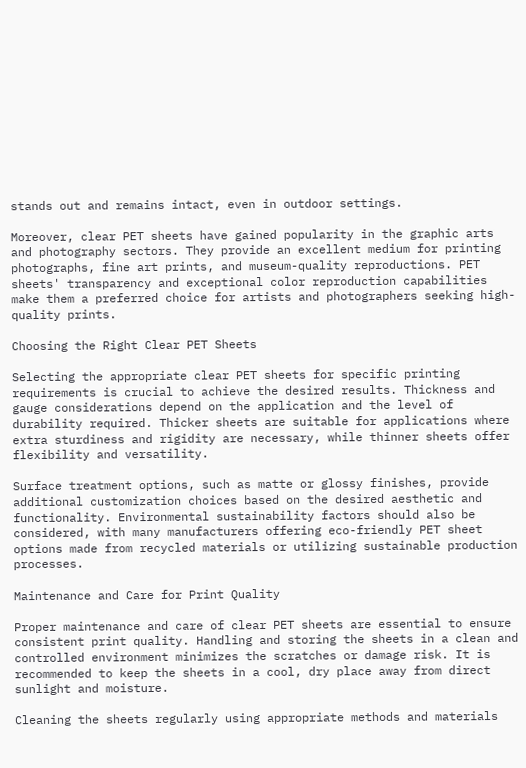stands out and remains intact, even in outdoor settings.

Moreover, clear PET sheets have gained popularity in the graphic arts and photography sectors. They provide an excellent medium for printing photographs, fine art prints, and museum-quality reproductions. PET sheets' transparency and exceptional color reproduction capabilities make them a preferred choice for artists and photographers seeking high-quality prints.

Choosing the Right Clear PET Sheets

Selecting the appropriate clear PET sheets for specific printing requirements is crucial to achieve the desired results. Thickness and gauge considerations depend on the application and the level of durability required. Thicker sheets are suitable for applications where extra sturdiness and rigidity are necessary, while thinner sheets offer flexibility and versatility.

Surface treatment options, such as matte or glossy finishes, provide additional customization choices based on the desired aesthetic and functionality. Environmental sustainability factors should also be considered, with many manufacturers offering eco-friendly PET sheet options made from recycled materials or utilizing sustainable production processes.

Maintenance and Care for Print Quality

Proper maintenance and care of clear PET sheets are essential to ensure consistent print quality. Handling and storing the sheets in a clean and controlled environment minimizes the scratches or damage risk. It is recommended to keep the sheets in a cool, dry place away from direct sunlight and moisture.

Cleaning the sheets regularly using appropriate methods and materials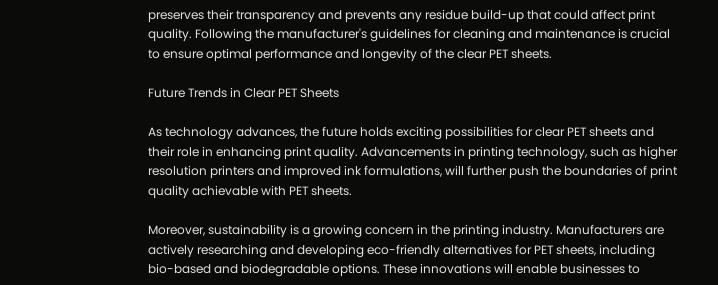preserves their transparency and prevents any residue build-up that could affect print quality. Following the manufacturer's guidelines for cleaning and maintenance is crucial to ensure optimal performance and longevity of the clear PET sheets.

Future Trends in Clear PET Sheets

As technology advances, the future holds exciting possibilities for clear PET sheets and their role in enhancing print quality. Advancements in printing technology, such as higher resolution printers and improved ink formulations, will further push the boundaries of print quality achievable with PET sheets.

Moreover, sustainability is a growing concern in the printing industry. Manufacturers are actively researching and developing eco-friendly alternatives for PET sheets, including bio-based and biodegradable options. These innovations will enable businesses to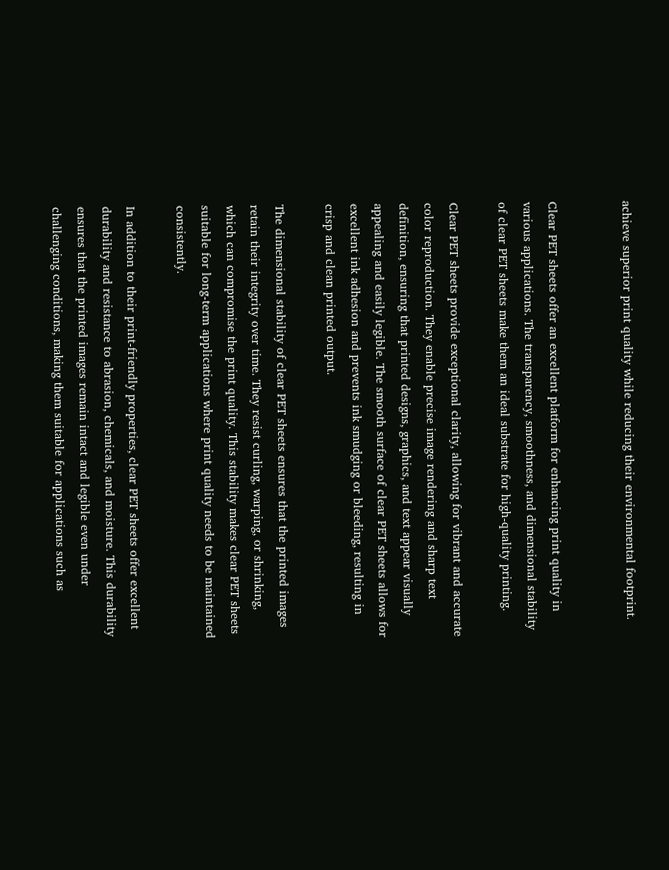achieve superior print quality while reducing their environmental footprint.


Clear PET sheets offer an excellent platform for enhancing print quality in various applications. The transparency, smoothness, and dimensional stability of clear PET sheets make them an ideal substrate for high-quality printing.

Clear PET sheets provide exceptional clarity, allowing for vibrant and accurate color reproduction. They enable precise image rendering and sharp text definition, ensuring that printed designs, graphics, and text appear visually appealing and easily legible. The smooth surface of clear PET sheets allows for excellent ink adhesion and prevents ink smudging or bleeding, resulting in crisp and clean printed output.

The dimensional stability of clear PET sheets ensures that the printed images retain their integrity over time. They resist curling, warping, or shrinking, which can compromise the print quality. This stability makes clear PET sheets suitable for long-term applications where print quality needs to be maintained consistently.

In addition to their print-friendly properties, clear PET sheets offer excellent durability and resistance to abrasion, chemicals, and moisture. This durability ensures that the printed images remain intact and legible even under challenging conditions, making them suitable for applications such as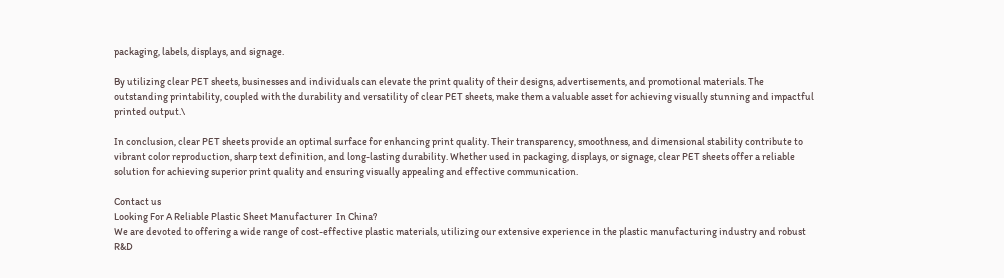packaging, labels, displays, and signage.

By utilizing clear PET sheets, businesses and individuals can elevate the print quality of their designs, advertisements, and promotional materials. The outstanding printability, coupled with the durability and versatility of clear PET sheets, make them a valuable asset for achieving visually stunning and impactful printed output.\

In conclusion, clear PET sheets provide an optimal surface for enhancing print quality. Their transparency, smoothness, and dimensional stability contribute to vibrant color reproduction, sharp text definition, and long-lasting durability. Whether used in packaging, displays, or signage, clear PET sheets offer a reliable solution for achieving superior print quality and ensuring visually appealing and effective communication.

Contact us
Looking For A Reliable Plastic Sheet Manufacturer  In China?
We are devoted to offering a wide range of cost-effective plastic materials, utilizing our extensive experience in the plastic manufacturing industry and robust R&D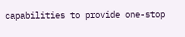capabilities to provide one-stop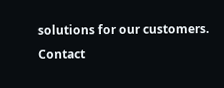solutions for our customers.
Contact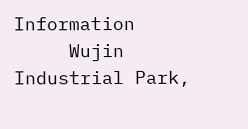Information
     Wujin Industrial Park,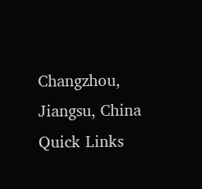Changzhou, Jiangsu, China
Quick Links